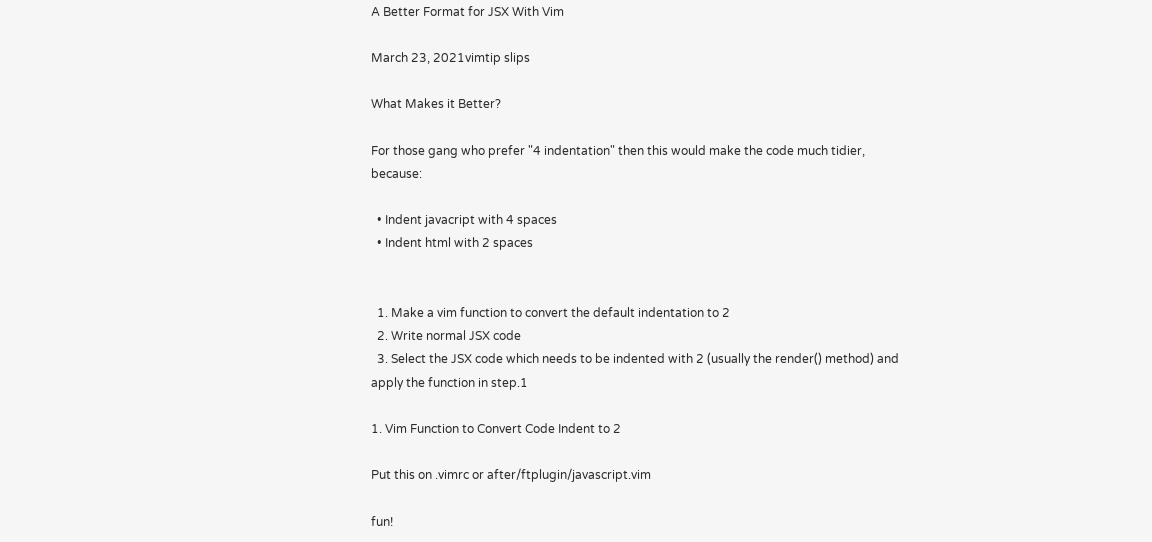A Better Format for JSX With Vim

March 23, 2021vimtip slips

What Makes it Better?

For those gang who prefer "4 indentation" then this would make the code much tidier, because:

  • Indent javacript with 4 spaces
  • Indent html with 2 spaces


  1. Make a vim function to convert the default indentation to 2
  2. Write normal JSX code
  3. Select the JSX code which needs to be indented with 2 (usually the render() method) and apply the function in step.1

1. Vim Function to Convert Code Indent to 2

Put this on .vimrc or after/ftplugin/javascript.vim

fun!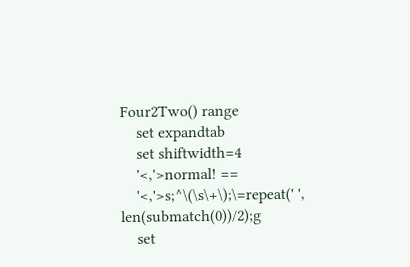Four2Two() range
    set expandtab
    set shiftwidth=4
    '<,'>normal! ==
    '<,'>s;^\(\s\+\);\=repeat(' ', len(submatch(0))/2);g
    set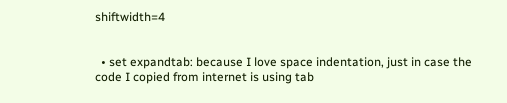shiftwidth=4


  • set expandtab: because I love space indentation, just in case the code I copied from internet is using tab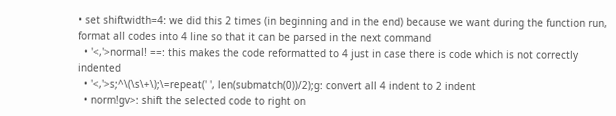• set shiftwidth=4: we did this 2 times (in beginning and in the end) because we want during the function run, format all codes into 4 line so that it can be parsed in the next command
  • '<,'>normal! ==: this makes the code reformatted to 4 just in case there is code which is not correctly indented
  • '<,'>s;^\(\s\+\);\=repeat(' ', len(submatch(0))/2);g: convert all 4 indent to 2 indent
  • norm!gv>: shift the selected code to right on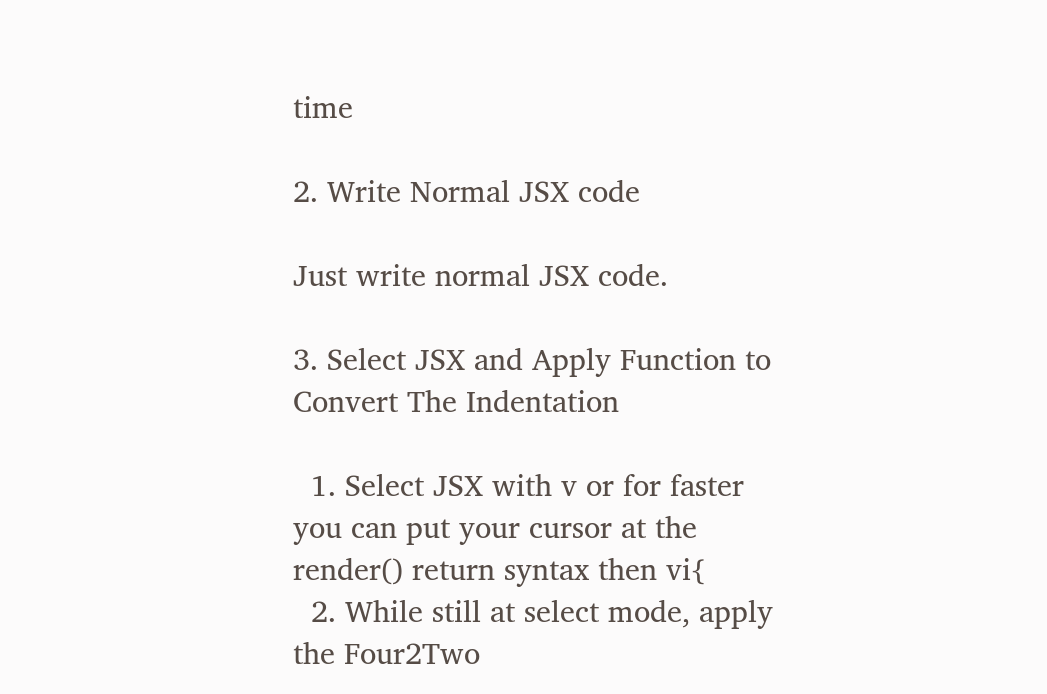time

2. Write Normal JSX code

Just write normal JSX code.

3. Select JSX and Apply Function to Convert The Indentation

  1. Select JSX with v or for faster you can put your cursor at the render() return syntax then vi{
  2. While still at select mode, apply the Four2Two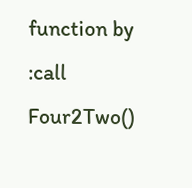function by :call Four2Two()